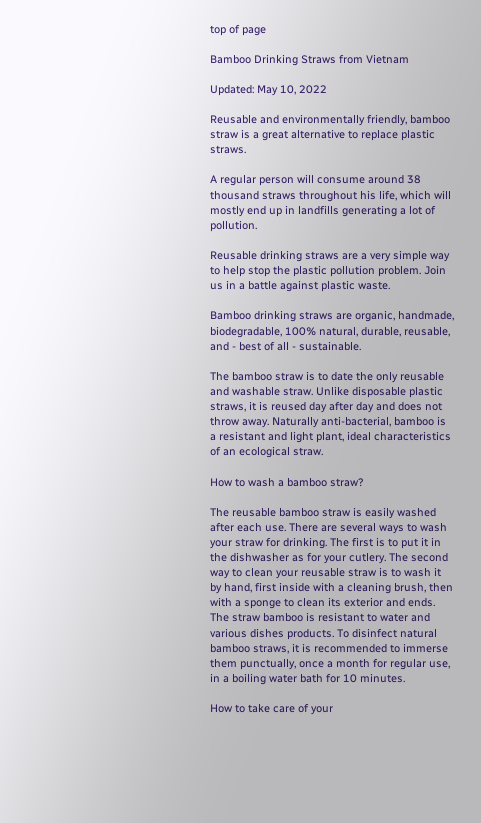top of page

Bamboo Drinking Straws from Vietnam

Updated: May 10, 2022

Reusable and environmentally friendly, bamboo straw is a great alternative to replace plastic straws.

A regular person will consume around 38 thousand straws throughout his life, which will mostly end up in landfills generating a lot of pollution.

Reusable drinking straws are a very simple way to help stop the plastic pollution problem. Join us in a battle against plastic waste.

Bamboo drinking straws are organic, handmade, biodegradable, 100% natural, durable, reusable, and - best of all - sustainable.

The bamboo straw is to date the only reusable and washable straw. Unlike disposable plastic straws, it is reused day after day and does not throw away. Naturally anti-bacterial, bamboo is a resistant and light plant, ideal characteristics of an ecological straw.

How to wash a bamboo straw?

The reusable bamboo straw is easily washed after each use. There are several ways to wash your straw for drinking. The first is to put it in the dishwasher as for your cutlery. The second way to clean your reusable straw is to wash it by hand, first inside with a cleaning brush, then with a sponge to clean its exterior and ends. The straw bamboo is resistant to water and various dishes products. To disinfect natural bamboo straws, it is recommended to immerse them punctually, once a month for regular use, in a boiling water bath for 10 minutes.

How to take care of your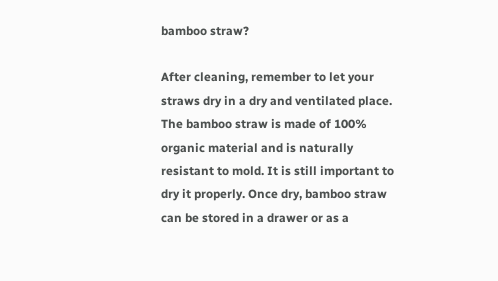bamboo straw?

After cleaning, remember to let your straws dry in a dry and ventilated place. The bamboo straw is made of 100% organic material and is naturally resistant to mold. It is still important to dry it properly. Once dry, bamboo straw can be stored in a drawer or as a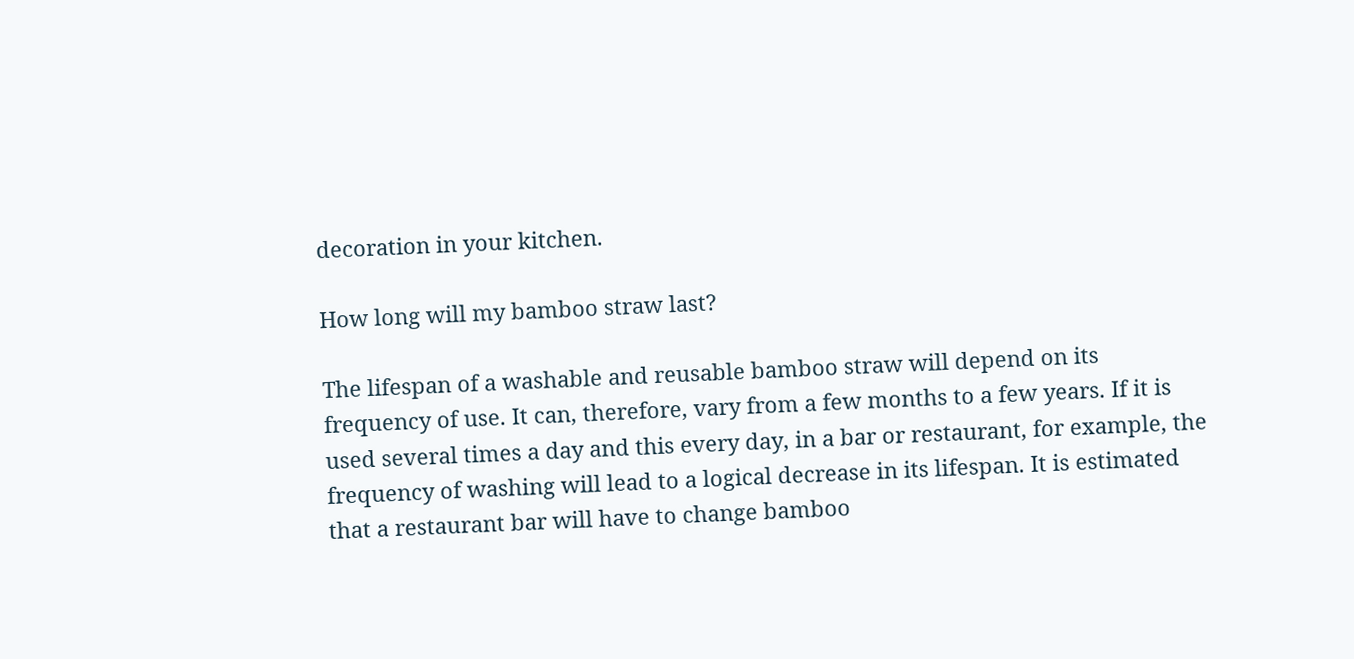decoration in your kitchen.

How long will my bamboo straw last?

The lifespan of a washable and reusable bamboo straw will depend on its frequency of use. It can, therefore, vary from a few months to a few years. If it is used several times a day and this every day, in a bar or restaurant, for example, the frequency of washing will lead to a logical decrease in its lifespan. It is estimated that a restaurant bar will have to change bamboo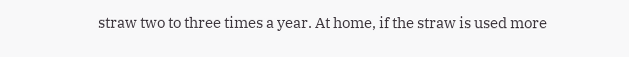straw two to three times a year. At home, if the straw is used more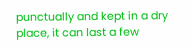punctually and kept in a dry place, it can last a few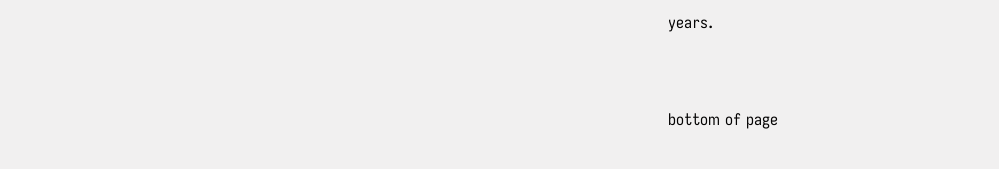years.


bottom of page